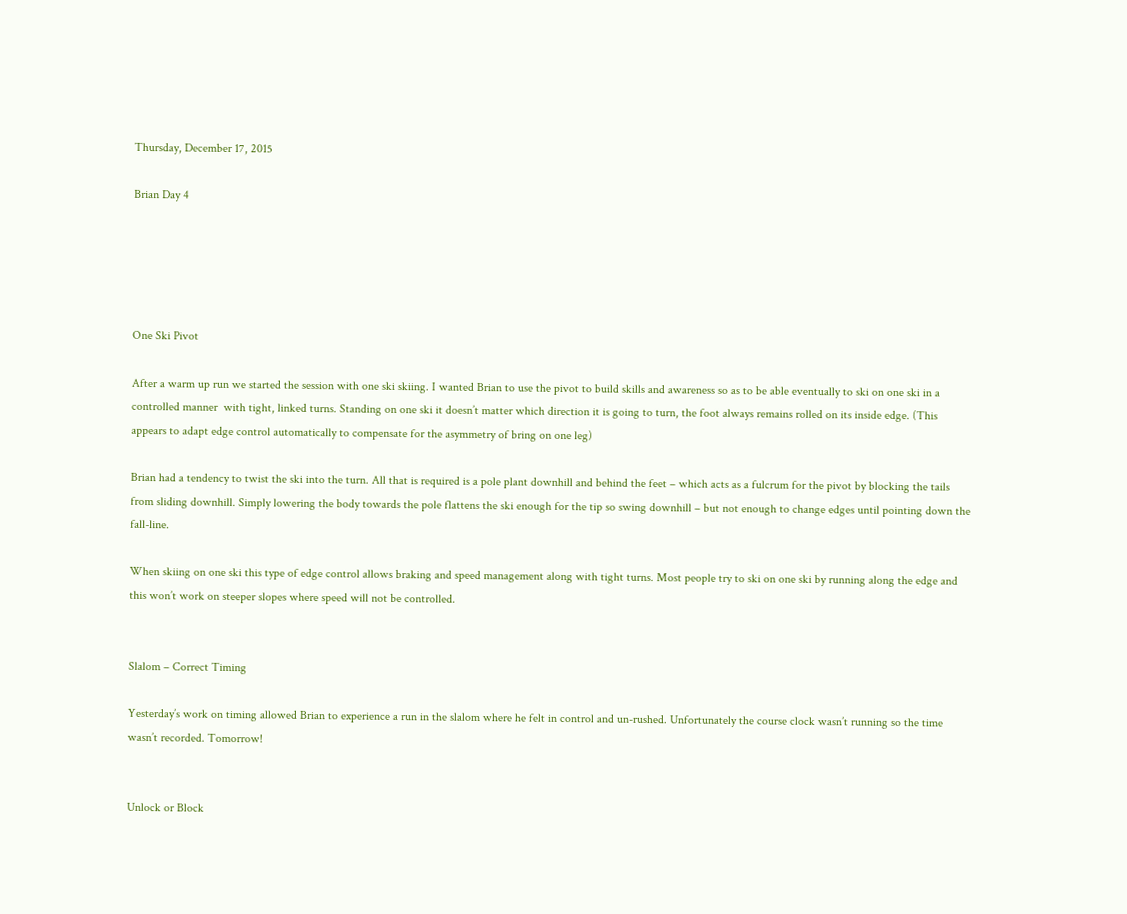Thursday, December 17, 2015

Brian Day 4





One Ski Pivot

After a warm up run we started the session with one ski skiing. I wanted Brian to use the pivot to build skills and awareness so as to be able eventually to ski on one ski in a controlled manner  with tight, linked turns. Standing on one ski it doesn’t matter which direction it is going to turn, the foot always remains rolled on its inside edge. (This appears to adapt edge control automatically to compensate for the asymmetry of bring on one leg)

Brian had a tendency to twist the ski into the turn. All that is required is a pole plant downhill and behind the feet – which acts as a fulcrum for the pivot by blocking the tails from sliding downhill. Simply lowering the body towards the pole flattens the ski enough for the tip so swing downhill – but not enough to change edges until pointing down the fall-line.

When skiing on one ski this type of edge control allows braking and speed management along with tight turns. Most people try to ski on one ski by running along the edge and this won’t work on steeper slopes where speed will not be controlled.


Slalom – Correct Timing

Yesterday’s work on timing allowed Brian to experience a run in the slalom where he felt in control and un-rushed. Unfortunately the course clock wasn’t running so the time wasn’t recorded. Tomorrow!


Unlock or Block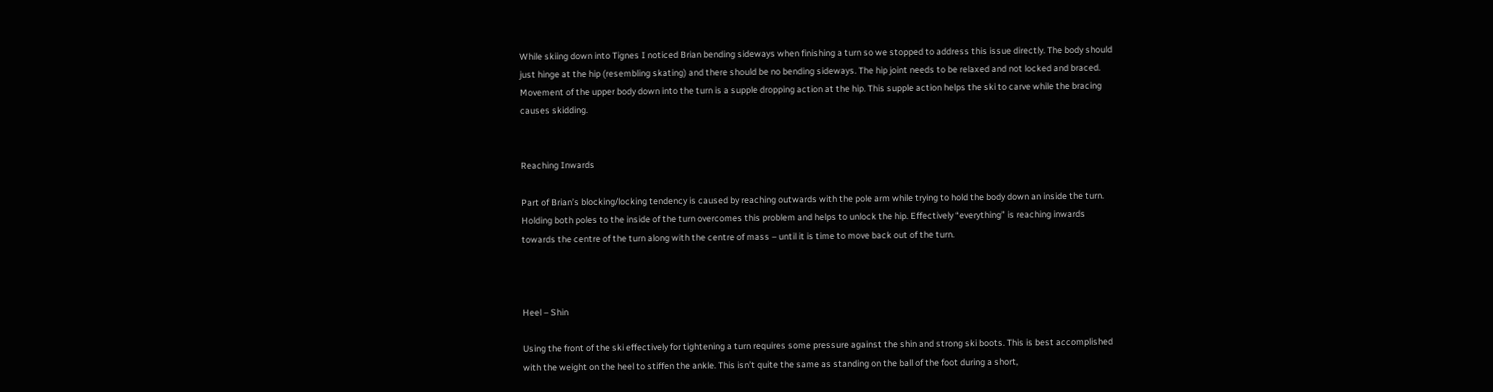While skiing down into Tignes I noticed Brian bending sideways when finishing a turn so we stopped to address this issue directly. The body should just hinge at the hip (resembling skating) and there should be no bending sideways. The hip joint needs to be relaxed and not locked and braced. Movement of the upper body down into the turn is a supple dropping action at the hip. This supple action helps the ski to carve while the bracing causes skidding.


Reaching Inwards

Part of Brian’s blocking/locking tendency is caused by reaching outwards with the pole arm while trying to hold the body down an inside the turn. Holding both poles to the inside of the turn overcomes this problem and helps to unlock the hip. Effectively “everything” is reaching inwards towards the centre of the turn along with the centre of mass – until it is time to move back out of the turn.



Heel – Shin

Using the front of the ski effectively for tightening a turn requires some pressure against the shin and strong ski boots. This is best accomplished with the weight on the heel to stiffen the ankle. This isn’t quite the same as standing on the ball of the foot during a short,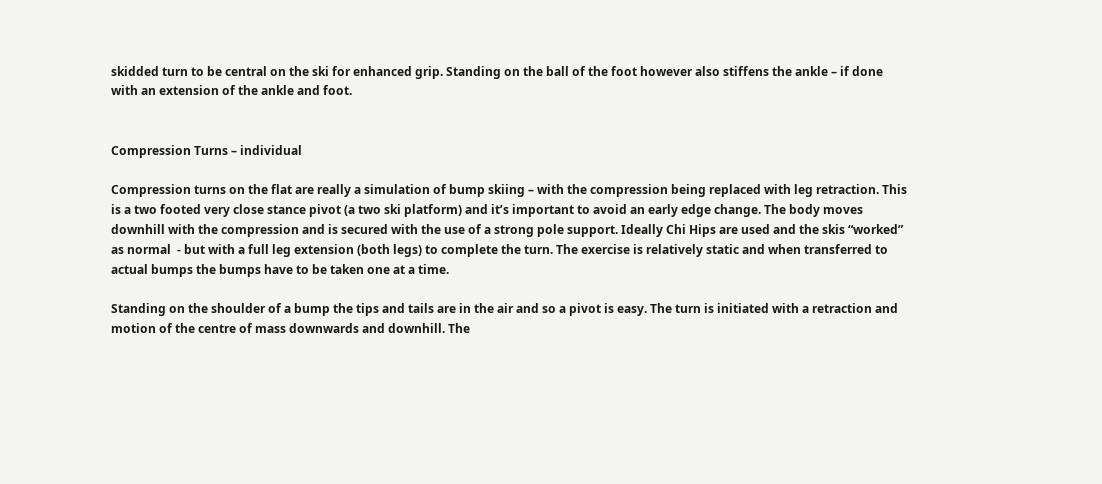skidded turn to be central on the ski for enhanced grip. Standing on the ball of the foot however also stiffens the ankle – if done with an extension of the ankle and foot.


Compression Turns – individual

Compression turns on the flat are really a simulation of bump skiing – with the compression being replaced with leg retraction. This is a two footed very close stance pivot (a two ski platform) and it’s important to avoid an early edge change. The body moves downhill with the compression and is secured with the use of a strong pole support. Ideally Chi Hips are used and the skis “worked” as normal  - but with a full leg extension (both legs) to complete the turn. The exercise is relatively static and when transferred to actual bumps the bumps have to be taken one at a time.

Standing on the shoulder of a bump the tips and tails are in the air and so a pivot is easy. The turn is initiated with a retraction and motion of the centre of mass downwards and downhill. The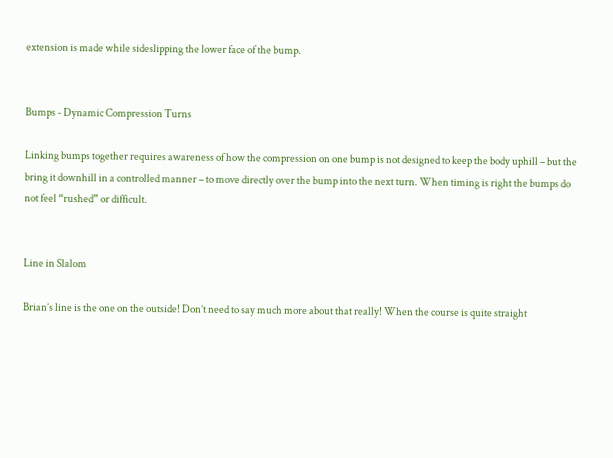extension is made while sideslipping the lower face of the bump.


Bumps - Dynamic Compression Turns

Linking bumps together requires awareness of how the compression on one bump is not designed to keep the body uphill – but the bring it downhill in a controlled manner – to move directly over the bump into the next turn. When timing is right the bumps do not feel “rushed” or difficult.


Line in Slalom

Brian’s line is the one on the outside! Don’t need to say much more about that really! When the course is quite straight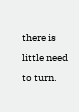there is little need to turn.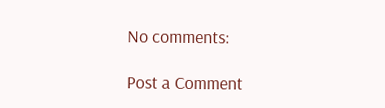No comments:

Post a Comment